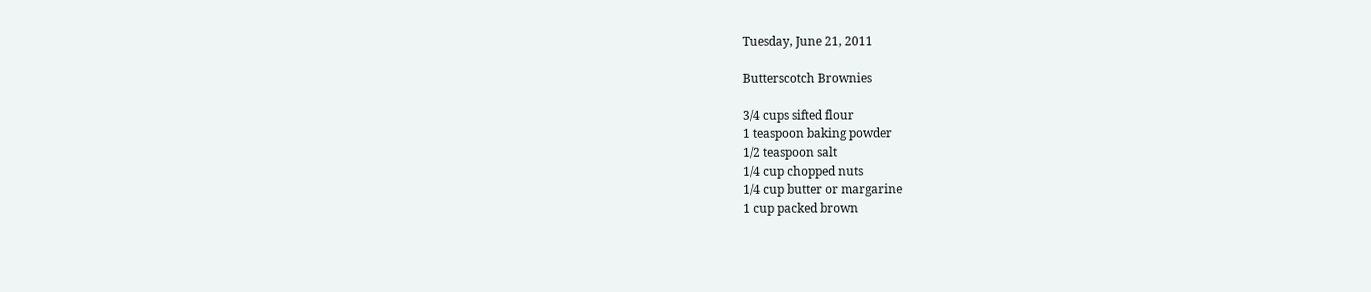Tuesday, June 21, 2011

Butterscotch Brownies

3/4 cups sifted flour
1 teaspoon baking powder
1/2 teaspoon salt
1/4 cup chopped nuts
1/4 cup butter or margarine
1 cup packed brown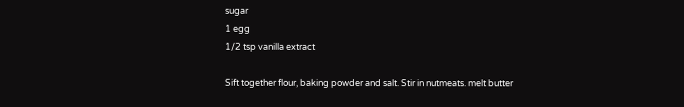sugar
1 egg
1/2 tsp vanilla extract

Sift together flour, baking powder and salt. Stir in nutmeats. melt butter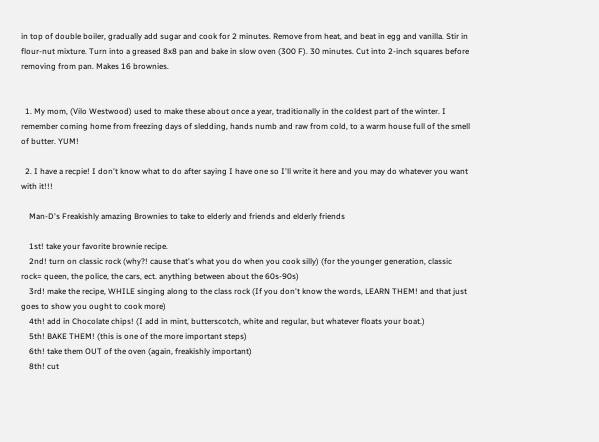in top of double boiler, gradually add sugar and cook for 2 minutes. Remove from heat, and beat in egg and vanilla. Stir in flour-nut mixture. Turn into a greased 8x8 pan and bake in slow oven (300 F). 30 minutes. Cut into 2-inch squares before removing from pan. Makes 16 brownies.


  1. My mom, (Vilo Westwood) used to make these about once a year, traditionally in the coldest part of the winter. I remember coming home from freezing days of sledding, hands numb and raw from cold, to a warm house full of the smell of butter. YUM!

  2. I have a recpie! I don't know what to do after saying I have one so I'll write it here and you may do whatever you want with it!!!

    Man-D's Freakishly amazing Brownies to take to elderly and friends and elderly friends

    1st! take your favorite brownie recipe.
    2nd! turn on classic rock (why?! cause that's what you do when you cook silly) (for the younger generation, classic rock= queen, the police, the cars, ect. anything between about the 60s-90s)
    3rd! make the recipe, WHILE singing along to the class rock (If you don't know the words, LEARN THEM! and that just goes to show you ought to cook more)
    4th! add in Chocolate chips! (I add in mint, butterscotch, white and regular, but whatever floats your boat.)
    5th! BAKE THEM! (this is one of the more important steps)
    6th! take them OUT of the oven (again, freakishly important)
    8th! cut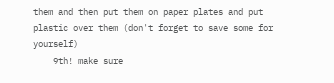them and then put them on paper plates and put plastic over them (don't forget to save some for yourself)
    9th! make sure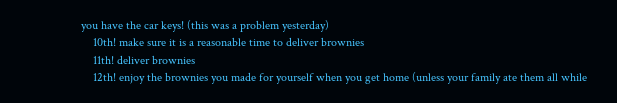you have the car keys! (this was a problem yesterday)
    10th! make sure it is a reasonable time to deliver brownies
    11th! deliver brownies
    12th! enjoy the brownies you made for yourself when you get home (unless your family ate them all while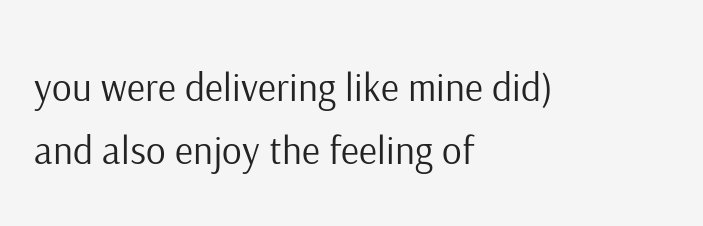you were delivering like mine did) and also enjoy the feeling of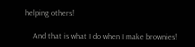helping others!

    And that is what I do when I make brownies!